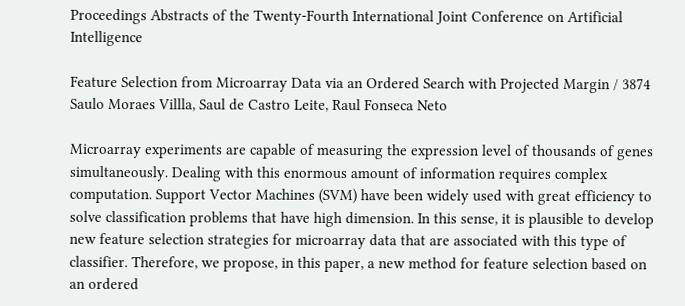Proceedings Abstracts of the Twenty-Fourth International Joint Conference on Artificial Intelligence

Feature Selection from Microarray Data via an Ordered Search with Projected Margin / 3874
Saulo Moraes Villla, Saul de Castro Leite, Raul Fonseca Neto

Microarray experiments are capable of measuring the expression level of thousands of genes simultaneously. Dealing with this enormous amount of information requires complex computation. Support Vector Machines (SVM) have been widely used with great efficiency to solve classification problems that have high dimension. In this sense, it is plausible to develop new feature selection strategies for microarray data that are associated with this type of classifier. Therefore, we propose, in this paper, a new method for feature selection based on an ordered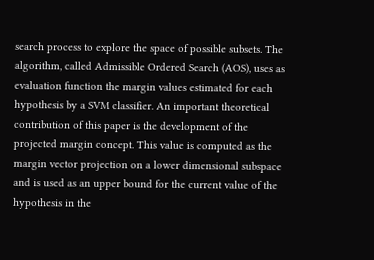search process to explore the space of possible subsets. The algorithm, called Admissible Ordered Search (AOS), uses as evaluation function the margin values estimated for each hypothesis by a SVM classifier. An important theoretical contribution of this paper is the development of the projected margin concept. This value is computed as the margin vector projection on a lower dimensional subspace and is used as an upper bound for the current value of the hypothesis in the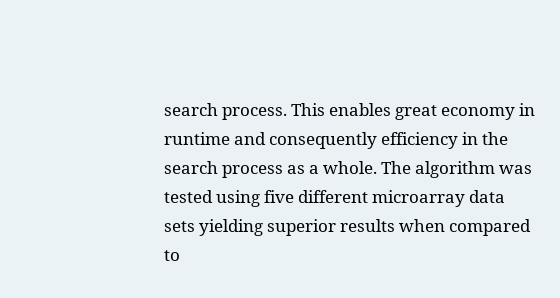search process. This enables great economy in runtime and consequently efficiency in the search process as a whole. The algorithm was tested using five different microarray data sets yielding superior results when compared to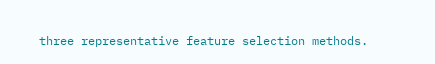three representative feature selection methods.